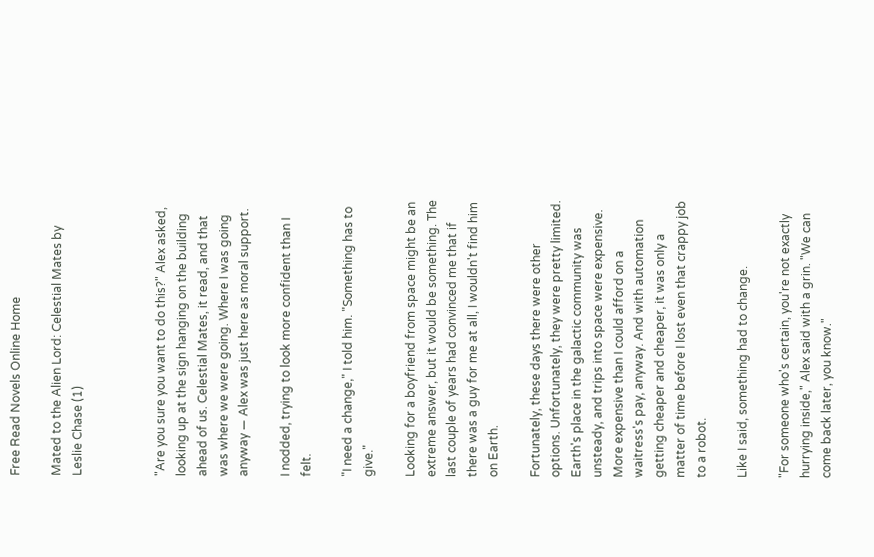Free Read Novels Online Home

Mated to the Alien Lord: Celestial Mates by Leslie Chase (1)



"Are you sure you want to do this?" Alex asked, looking up at the sign hanging on the building ahead of us. Celestial Mates, it read, and that was where we were going. Where I was going anyway — Alex was just here as moral support.

I nodded, trying to look more confident than I felt.

"I need a change," I told him. "Something has to give."

Looking for a boyfriend from space might be an extreme answer, but it would be something. The last couple of years had convinced me that if there was a guy for me at all, I wouldn't find him on Earth.

Fortunately, these days there were other options. Unfortunately, they were pretty limited. Earth's place in the galactic community was unsteady, and trips into space were expensive. More expensive than I could afford on a waitress's pay, anyway. And with automation getting cheaper and cheaper, it was only a matter of time before I lost even that crappy job to a robot.

Like I said, something had to change.

"For someone who's certain, you're not exactly hurrying inside," Alex said with a grin. "We can come back later, you know."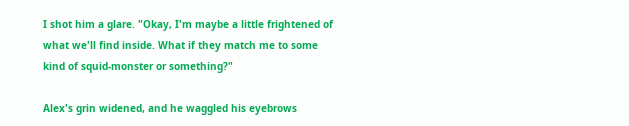I shot him a glare. "Okay, I'm maybe a little frightened of what we'll find inside. What if they match me to some kind of squid-monster or something?"

Alex's grin widened, and he waggled his eyebrows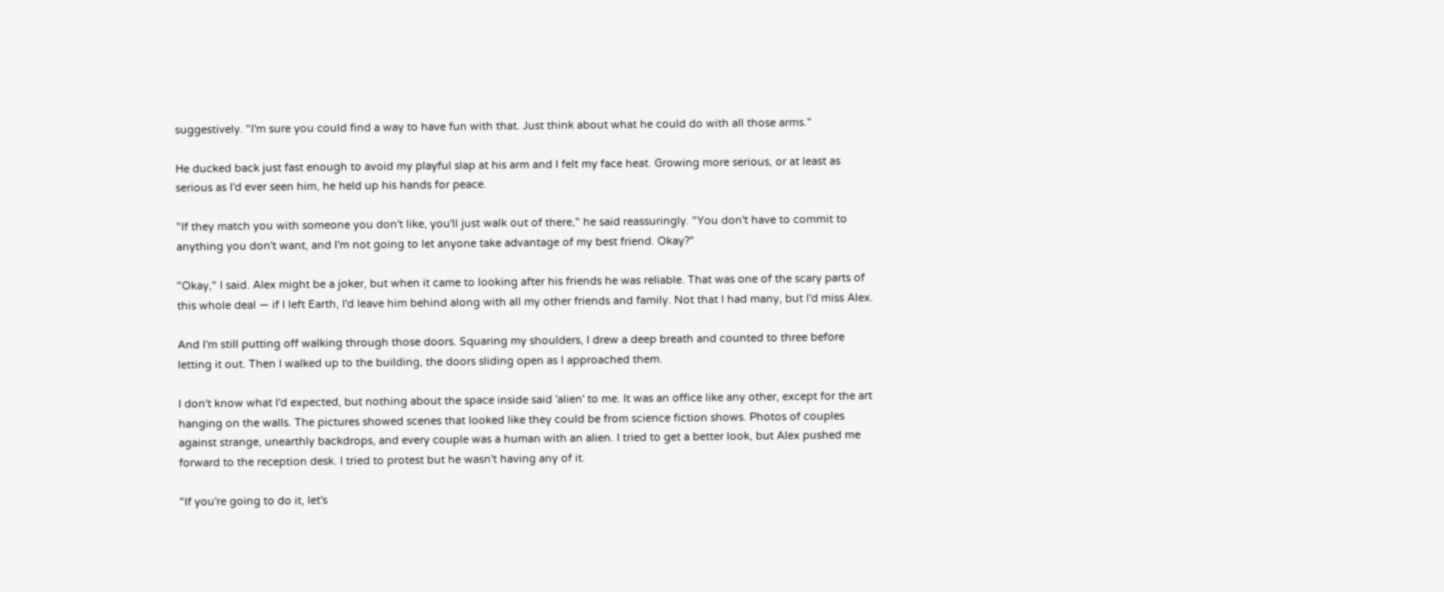suggestively. "I'm sure you could find a way to have fun with that. Just think about what he could do with all those arms."

He ducked back just fast enough to avoid my playful slap at his arm and I felt my face heat. Growing more serious, or at least as serious as I'd ever seen him, he held up his hands for peace.

"If they match you with someone you don't like, you'll just walk out of there," he said reassuringly. "You don't have to commit to anything you don't want, and I'm not going to let anyone take advantage of my best friend. Okay?"

"Okay," I said. Alex might be a joker, but when it came to looking after his friends he was reliable. That was one of the scary parts of this whole deal — if I left Earth, I'd leave him behind along with all my other friends and family. Not that I had many, but I'd miss Alex.

And I'm still putting off walking through those doors. Squaring my shoulders, I drew a deep breath and counted to three before letting it out. Then I walked up to the building, the doors sliding open as I approached them.

I don't know what I'd expected, but nothing about the space inside said 'alien' to me. It was an office like any other, except for the art hanging on the walls. The pictures showed scenes that looked like they could be from science fiction shows. Photos of couples against strange, unearthly backdrops, and every couple was a human with an alien. I tried to get a better look, but Alex pushed me forward to the reception desk. I tried to protest but he wasn't having any of it.

"If you're going to do it, let's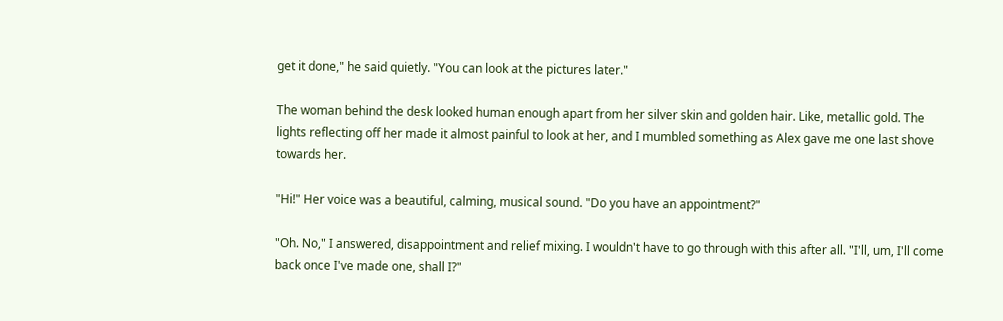get it done," he said quietly. "You can look at the pictures later."

The woman behind the desk looked human enough apart from her silver skin and golden hair. Like, metallic gold. The lights reflecting off her made it almost painful to look at her, and I mumbled something as Alex gave me one last shove towards her.

"Hi!" Her voice was a beautiful, calming, musical sound. "Do you have an appointment?"

"Oh. No," I answered, disappointment and relief mixing. I wouldn't have to go through with this after all. "I'll, um, I'll come back once I've made one, shall I?"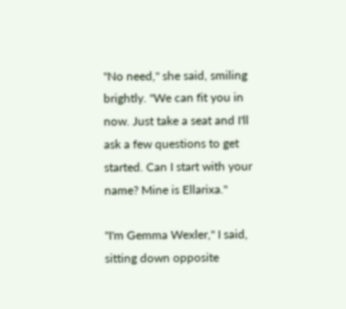"No need," she said, smiling brightly. "We can fit you in now. Just take a seat and I'll ask a few questions to get started. Can I start with your name? Mine is Ellarixa."

"I'm Gemma Wexler," I said, sitting down opposite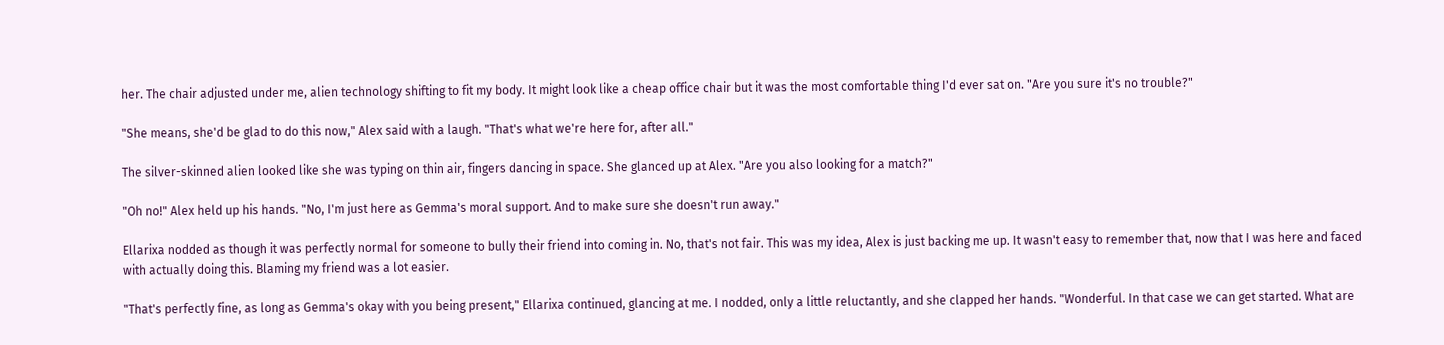her. The chair adjusted under me, alien technology shifting to fit my body. It might look like a cheap office chair but it was the most comfortable thing I'd ever sat on. "Are you sure it's no trouble?"

"She means, she'd be glad to do this now," Alex said with a laugh. "That's what we're here for, after all."

The silver-skinned alien looked like she was typing on thin air, fingers dancing in space. She glanced up at Alex. "Are you also looking for a match?"

"Oh no!" Alex held up his hands. "No, I'm just here as Gemma's moral support. And to make sure she doesn't run away."

Ellarixa nodded as though it was perfectly normal for someone to bully their friend into coming in. No, that's not fair. This was my idea, Alex is just backing me up. It wasn't easy to remember that, now that I was here and faced with actually doing this. Blaming my friend was a lot easier.

"That's perfectly fine, as long as Gemma's okay with you being present," Ellarixa continued, glancing at me. I nodded, only a little reluctantly, and she clapped her hands. "Wonderful. In that case we can get started. What are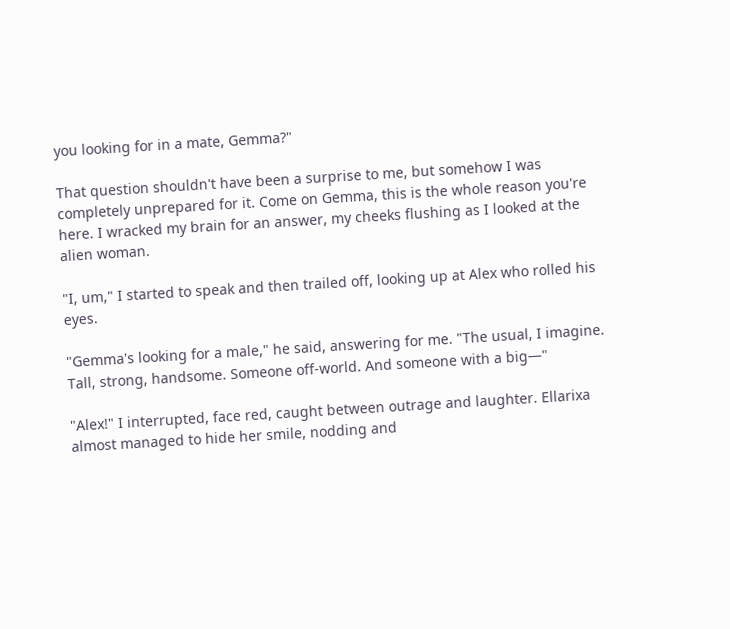you looking for in a mate, Gemma?"

That question shouldn't have been a surprise to me, but somehow I was completely unprepared for it. Come on Gemma, this is the whole reason you're here. I wracked my brain for an answer, my cheeks flushing as I looked at the alien woman.

"I, um," I started to speak and then trailed off, looking up at Alex who rolled his eyes.

"Gemma's looking for a male," he said, answering for me. "The usual, I imagine. Tall, strong, handsome. Someone off-world. And someone with a big—"

"Alex!" I interrupted, face red, caught between outrage and laughter. Ellarixa almost managed to hide her smile, nodding and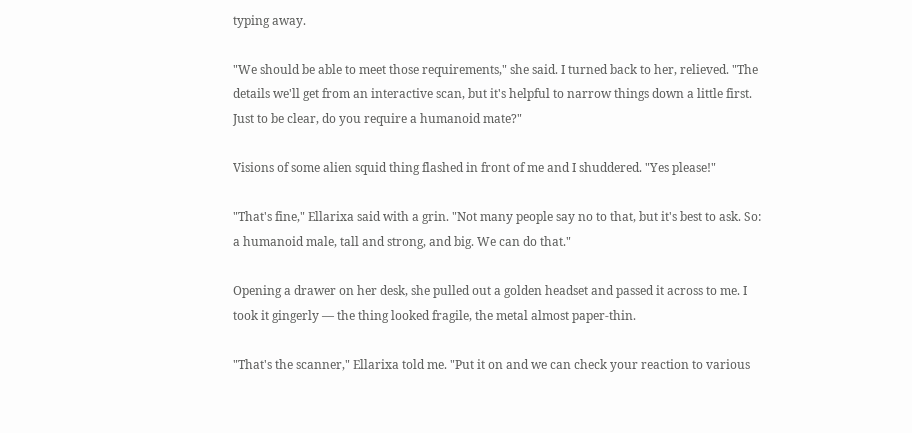typing away.

"We should be able to meet those requirements," she said. I turned back to her, relieved. "The details we'll get from an interactive scan, but it's helpful to narrow things down a little first. Just to be clear, do you require a humanoid mate?"

Visions of some alien squid thing flashed in front of me and I shuddered. "Yes please!"

"That's fine," Ellarixa said with a grin. "Not many people say no to that, but it's best to ask. So: a humanoid male, tall and strong, and big. We can do that."

Opening a drawer on her desk, she pulled out a golden headset and passed it across to me. I took it gingerly — the thing looked fragile, the metal almost paper-thin.

"That's the scanner," Ellarixa told me. "Put it on and we can check your reaction to various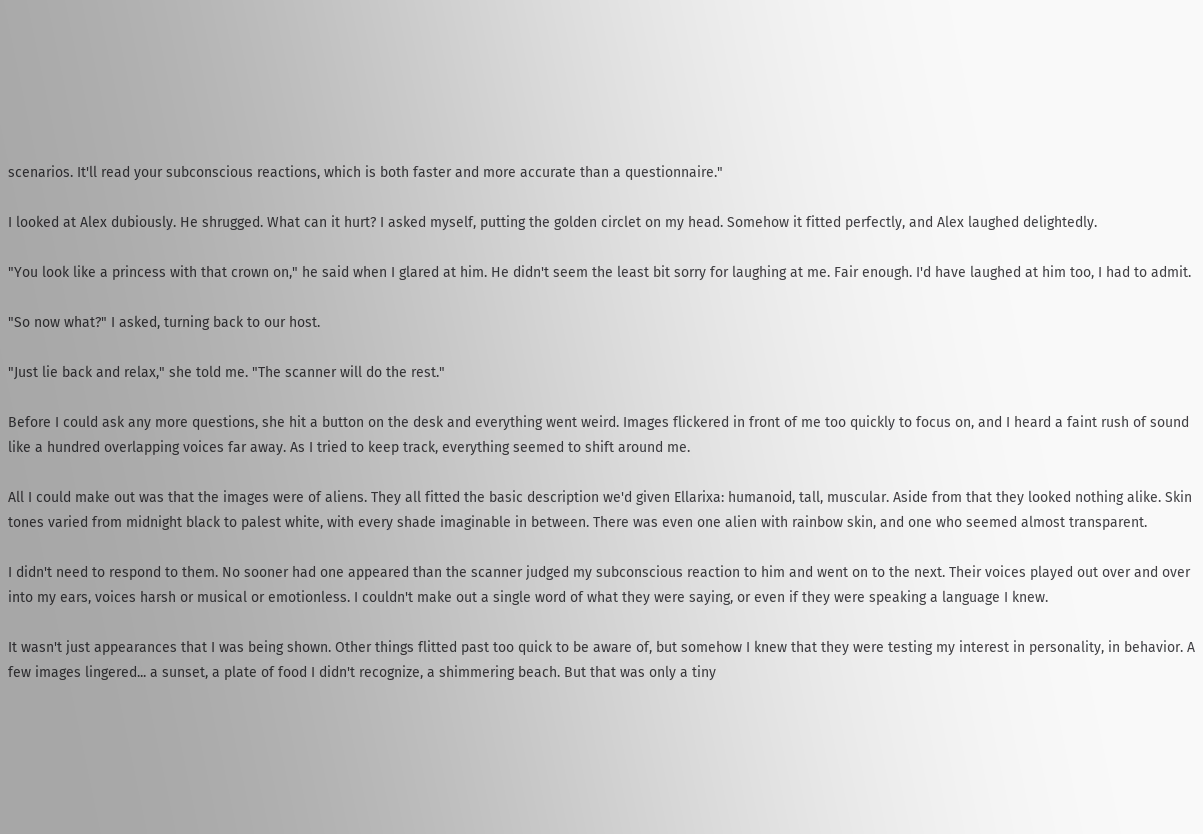scenarios. It'll read your subconscious reactions, which is both faster and more accurate than a questionnaire."

I looked at Alex dubiously. He shrugged. What can it hurt? I asked myself, putting the golden circlet on my head. Somehow it fitted perfectly, and Alex laughed delightedly.

"You look like a princess with that crown on," he said when I glared at him. He didn't seem the least bit sorry for laughing at me. Fair enough. I'd have laughed at him too, I had to admit.

"So now what?" I asked, turning back to our host.

"Just lie back and relax," she told me. "The scanner will do the rest."

Before I could ask any more questions, she hit a button on the desk and everything went weird. Images flickered in front of me too quickly to focus on, and I heard a faint rush of sound like a hundred overlapping voices far away. As I tried to keep track, everything seemed to shift around me.

All I could make out was that the images were of aliens. They all fitted the basic description we'd given Ellarixa: humanoid, tall, muscular. Aside from that they looked nothing alike. Skin tones varied from midnight black to palest white, with every shade imaginable in between. There was even one alien with rainbow skin, and one who seemed almost transparent.

I didn't need to respond to them. No sooner had one appeared than the scanner judged my subconscious reaction to him and went on to the next. Their voices played out over and over into my ears, voices harsh or musical or emotionless. I couldn't make out a single word of what they were saying, or even if they were speaking a language I knew.

It wasn't just appearances that I was being shown. Other things flitted past too quick to be aware of, but somehow I knew that they were testing my interest in personality, in behavior. A few images lingered... a sunset, a plate of food I didn't recognize, a shimmering beach. But that was only a tiny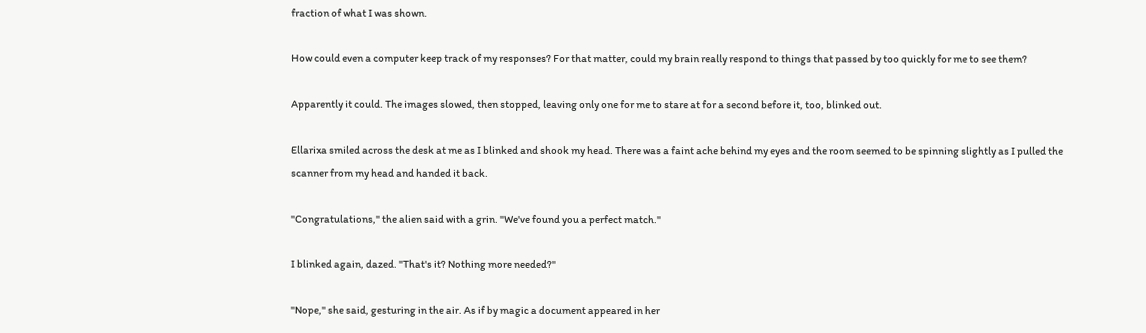fraction of what I was shown.

How could even a computer keep track of my responses? For that matter, could my brain really respond to things that passed by too quickly for me to see them?

Apparently it could. The images slowed, then stopped, leaving only one for me to stare at for a second before it, too, blinked out.

Ellarixa smiled across the desk at me as I blinked and shook my head. There was a faint ache behind my eyes and the room seemed to be spinning slightly as I pulled the scanner from my head and handed it back.

"Congratulations," the alien said with a grin. "We've found you a perfect match."

I blinked again, dazed. "That's it? Nothing more needed?"

"Nope," she said, gesturing in the air. As if by magic a document appeared in her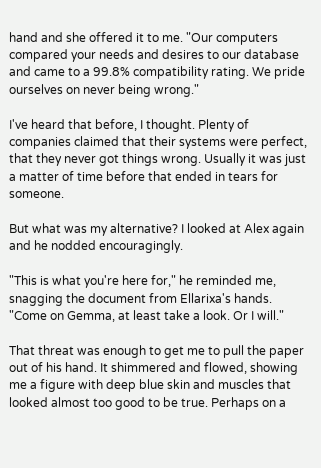hand and she offered it to me. "Our computers compared your needs and desires to our database and came to a 99.8% compatibility rating. We pride ourselves on never being wrong."

I've heard that before, I thought. Plenty of companies claimed that their systems were perfect, that they never got things wrong. Usually it was just a matter of time before that ended in tears for someone.

But what was my alternative? I looked at Alex again and he nodded encouragingly.

"This is what you're here for," he reminded me, snagging the document from Ellarixa's hands. "Come on Gemma, at least take a look. Or I will."

That threat was enough to get me to pull the paper out of his hand. It shimmered and flowed, showing me a figure with deep blue skin and muscles that looked almost too good to be true. Perhaps on a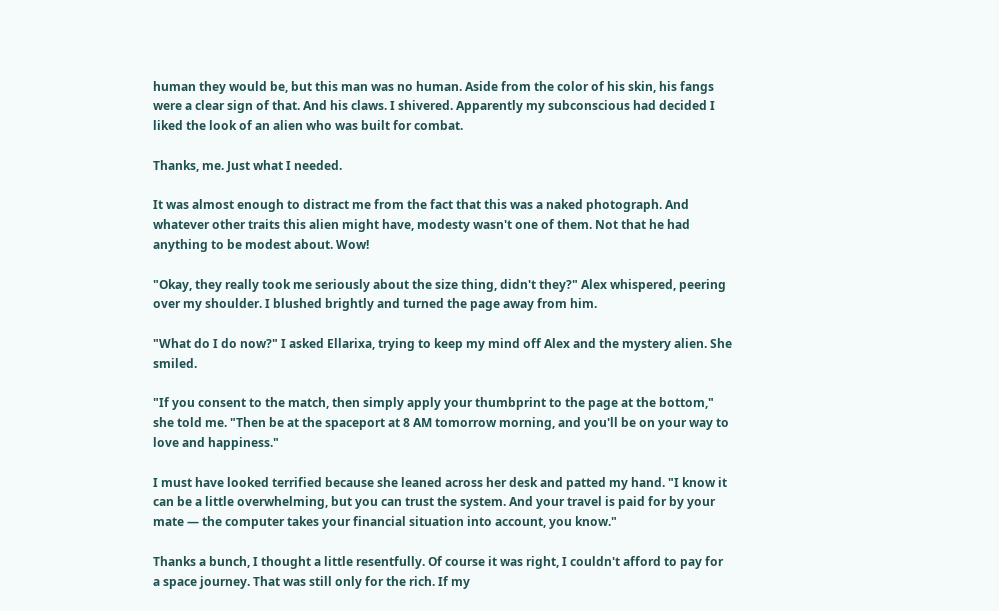human they would be, but this man was no human. Aside from the color of his skin, his fangs were a clear sign of that. And his claws. I shivered. Apparently my subconscious had decided I liked the look of an alien who was built for combat.

Thanks, me. Just what I needed.

It was almost enough to distract me from the fact that this was a naked photograph. And whatever other traits this alien might have, modesty wasn't one of them. Not that he had anything to be modest about. Wow!

"Okay, they really took me seriously about the size thing, didn't they?" Alex whispered, peering over my shoulder. I blushed brightly and turned the page away from him.

"What do I do now?" I asked Ellarixa, trying to keep my mind off Alex and the mystery alien. She smiled.

"If you consent to the match, then simply apply your thumbprint to the page at the bottom," she told me. "Then be at the spaceport at 8 AM tomorrow morning, and you'll be on your way to love and happiness."

I must have looked terrified because she leaned across her desk and patted my hand. "I know it can be a little overwhelming, but you can trust the system. And your travel is paid for by your mate — the computer takes your financial situation into account, you know."

Thanks a bunch, I thought a little resentfully. Of course it was right, I couldn't afford to pay for a space journey. That was still only for the rich. If my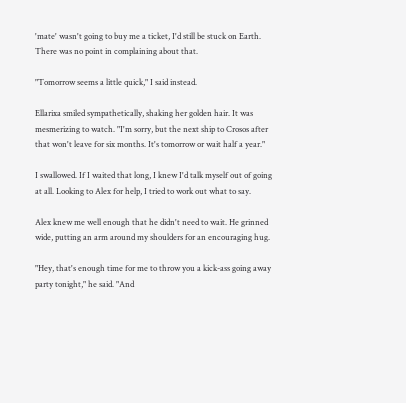'mate' wasn't going to buy me a ticket, I'd still be stuck on Earth. There was no point in complaining about that.

"Tomorrow seems a little quick," I said instead.

Ellarixa smiled sympathetically, shaking her golden hair. It was mesmerizing to watch. "I'm sorry, but the next ship to Crosos after that won't leave for six months. It's tomorrow or wait half a year."

I swallowed. If I waited that long, I knew I'd talk myself out of going at all. Looking to Alex for help, I tried to work out what to say.

Alex knew me well enough that he didn't need to wait. He grinned wide, putting an arm around my shoulders for an encouraging hug.

"Hey, that's enough time for me to throw you a kick-ass going away party tonight," he said. "And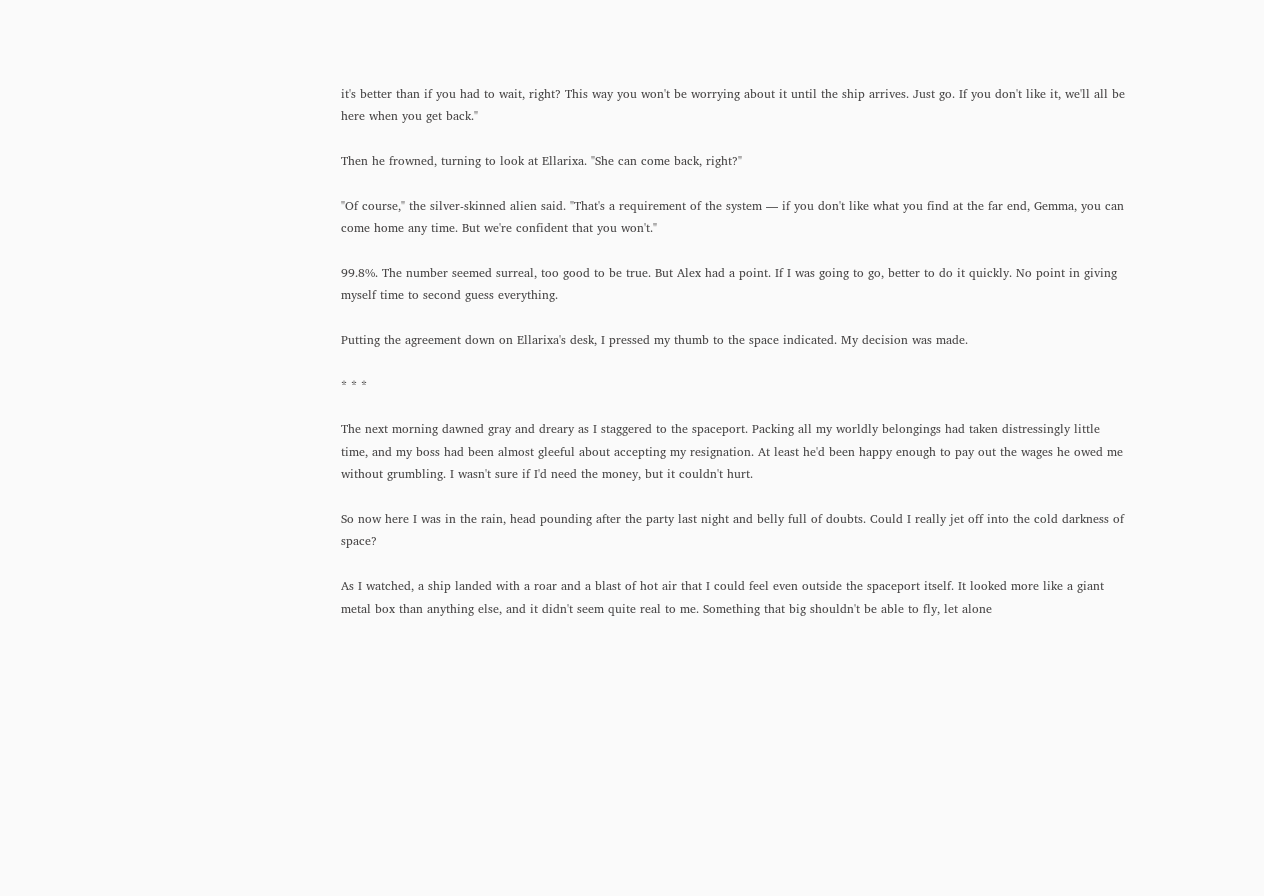it's better than if you had to wait, right? This way you won't be worrying about it until the ship arrives. Just go. If you don't like it, we'll all be here when you get back."

Then he frowned, turning to look at Ellarixa. "She can come back, right?"

"Of course," the silver-skinned alien said. "That's a requirement of the system — if you don't like what you find at the far end, Gemma, you can come home any time. But we're confident that you won't."

99.8%. The number seemed surreal, too good to be true. But Alex had a point. If I was going to go, better to do it quickly. No point in giving myself time to second guess everything.

Putting the agreement down on Ellarixa's desk, I pressed my thumb to the space indicated. My decision was made.

* * *

The next morning dawned gray and dreary as I staggered to the spaceport. Packing all my worldly belongings had taken distressingly little time, and my boss had been almost gleeful about accepting my resignation. At least he'd been happy enough to pay out the wages he owed me without grumbling. I wasn't sure if I'd need the money, but it couldn't hurt.

So now here I was in the rain, head pounding after the party last night and belly full of doubts. Could I really jet off into the cold darkness of space?

As I watched, a ship landed with a roar and a blast of hot air that I could feel even outside the spaceport itself. It looked more like a giant metal box than anything else, and it didn't seem quite real to me. Something that big shouldn't be able to fly, let alone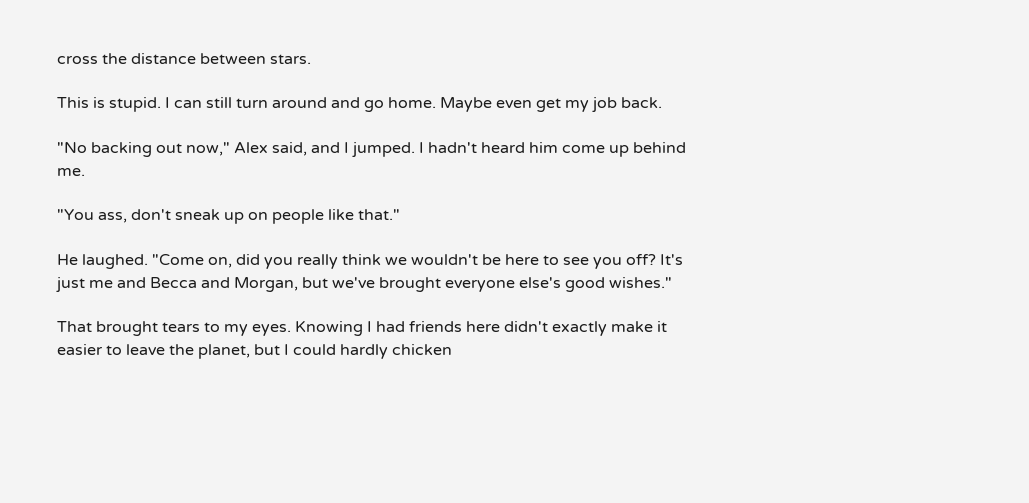cross the distance between stars.

This is stupid. I can still turn around and go home. Maybe even get my job back.

"No backing out now," Alex said, and I jumped. I hadn't heard him come up behind me.

"You ass, don't sneak up on people like that."

He laughed. "Come on, did you really think we wouldn't be here to see you off? It's just me and Becca and Morgan, but we've brought everyone else's good wishes."

That brought tears to my eyes. Knowing I had friends here didn't exactly make it easier to leave the planet, but I could hardly chicken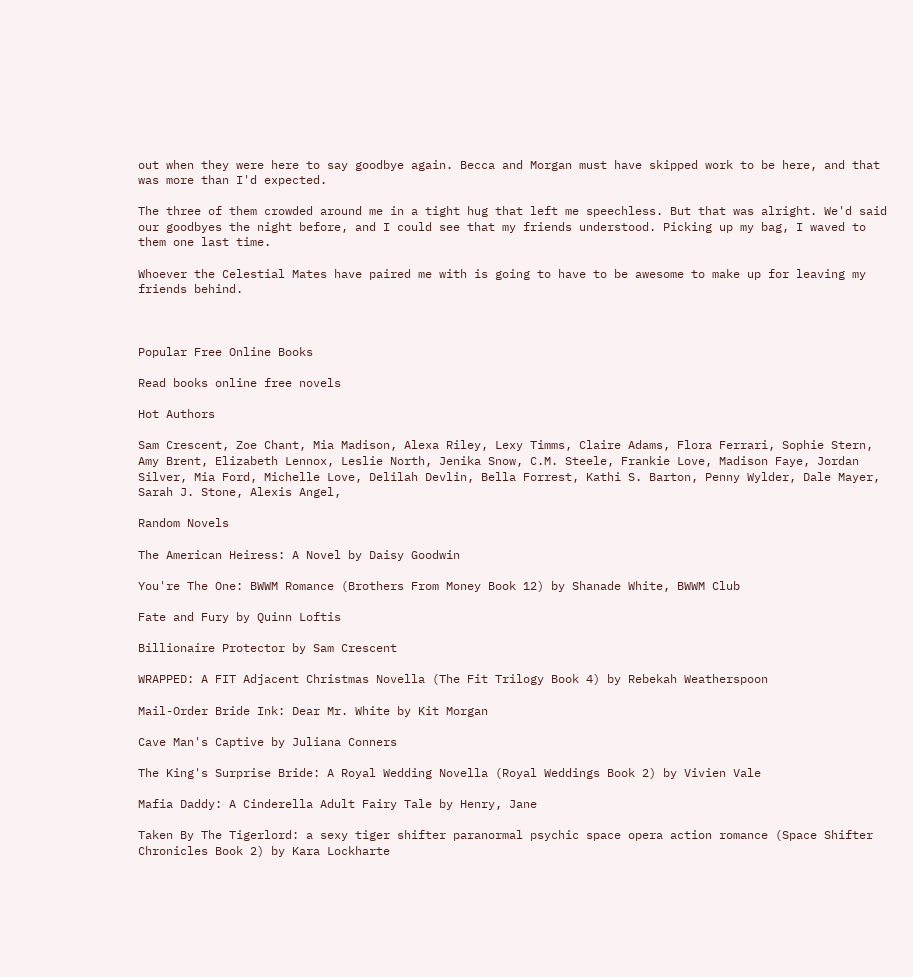out when they were here to say goodbye again. Becca and Morgan must have skipped work to be here, and that was more than I'd expected.

The three of them crowded around me in a tight hug that left me speechless. But that was alright. We'd said our goodbyes the night before, and I could see that my friends understood. Picking up my bag, I waved to them one last time.

Whoever the Celestial Mates have paired me with is going to have to be awesome to make up for leaving my friends behind.



Popular Free Online Books

Read books online free novels

Hot Authors

Sam Crescent, Zoe Chant, Mia Madison, Alexa Riley, Lexy Timms, Claire Adams, Flora Ferrari, Sophie Stern, Amy Brent, Elizabeth Lennox, Leslie North, Jenika Snow, C.M. Steele, Frankie Love, Madison Faye, Jordan Silver, Mia Ford, Michelle Love, Delilah Devlin, Bella Forrest, Kathi S. Barton, Penny Wylder, Dale Mayer, Sarah J. Stone, Alexis Angel,

Random Novels

The American Heiress: A Novel by Daisy Goodwin

You're The One: BWWM Romance (Brothers From Money Book 12) by Shanade White, BWWM Club

Fate and Fury by Quinn Loftis

Billionaire Protector by Sam Crescent

WRAPPED: A FIT Adjacent Christmas Novella (The Fit Trilogy Book 4) by Rebekah Weatherspoon

Mail-Order Bride Ink: Dear Mr. White by Kit Morgan

Cave Man's Captive by Juliana Conners

The King's Surprise Bride: A Royal Wedding Novella (Royal Weddings Book 2) by Vivien Vale

Mafia Daddy: A Cinderella Adult Fairy Tale by Henry, Jane

Taken By The Tigerlord: a sexy tiger shifter paranormal psychic space opera action romance (Space Shifter Chronicles Book 2) by Kara Lockharte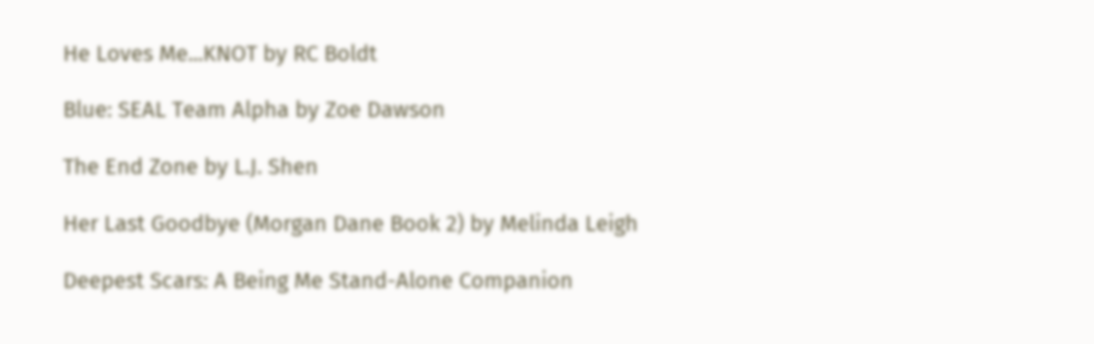He Loves Me...KNOT by RC Boldt

Blue: SEAL Team Alpha by Zoe Dawson

The End Zone by L.J. Shen

Her Last Goodbye (Morgan Dane Book 2) by Melinda Leigh

Deepest Scars: A Being Me Stand-Alone Companion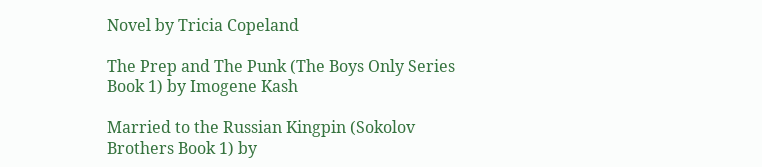Novel by Tricia Copeland

The Prep and The Punk (The Boys Only Series Book 1) by Imogene Kash

Married to the Russian Kingpin (Sokolov Brothers Book 1) by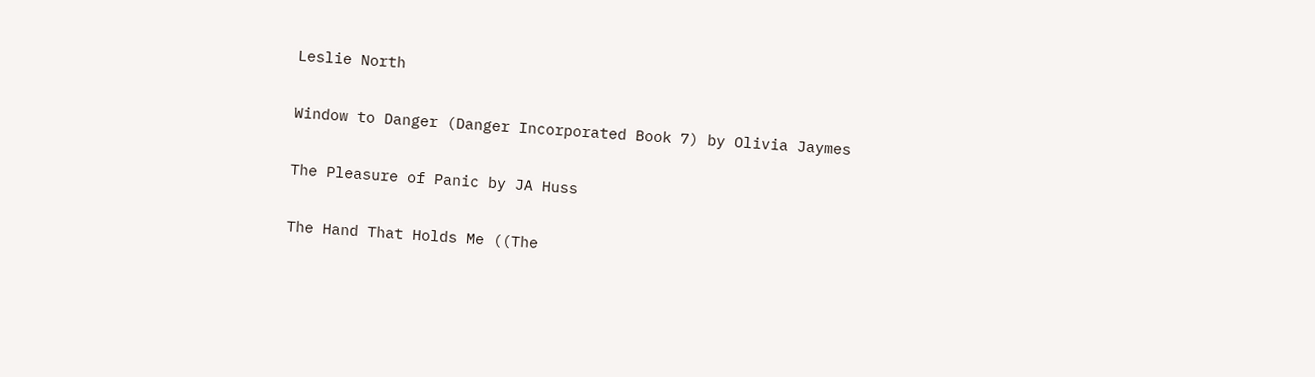Leslie North

Window to Danger (Danger Incorporated Book 7) by Olivia Jaymes

The Pleasure of Panic by JA Huss

The Hand That Holds Me ((The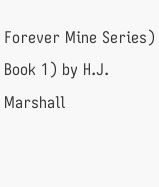Forever Mine Series) Book 1) by H.J. Marshall